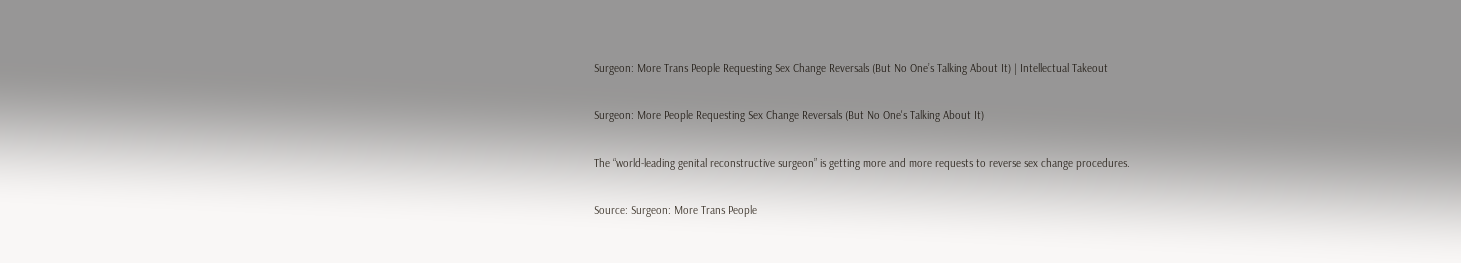Surgeon: More Trans People Requesting Sex Change Reversals (But No One’s Talking About It) | Intellectual Takeout

Surgeon: More People Requesting Sex Change Reversals (But No One's Talking About It)

The “world-leading genital reconstructive surgeon” is getting more and more requests to reverse sex change procedures.

Source: Surgeon: More Trans People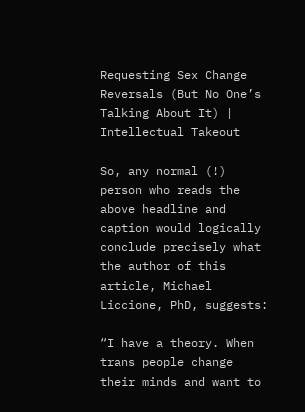Requesting Sex Change Reversals (But No One’s Talking About It) | Intellectual Takeout

So, any normal (!) person who reads the above headline and caption would logically conclude precisely what the author of this article, Michael Liccione, PhD, suggests:

“I have a theory. When trans people change their minds and want to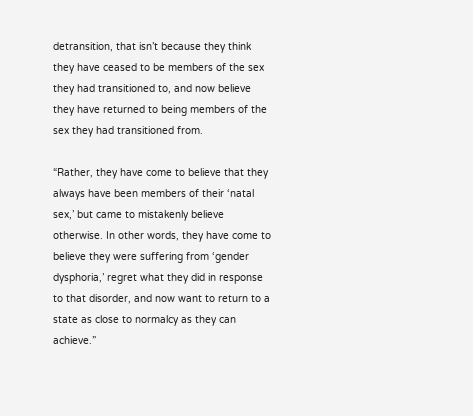detransition, that isn’t because they think they have ceased to be members of the sex they had transitioned to, and now believe they have returned to being members of the sex they had transitioned from.

“Rather, they have come to believe that they always have been members of their ‘natal sex,’ but came to mistakenly believe otherwise. In other words, they have come to believe they were suffering from ‘gender dysphoria,’ regret what they did in response to that disorder, and now want to return to a state as close to normalcy as they can achieve.”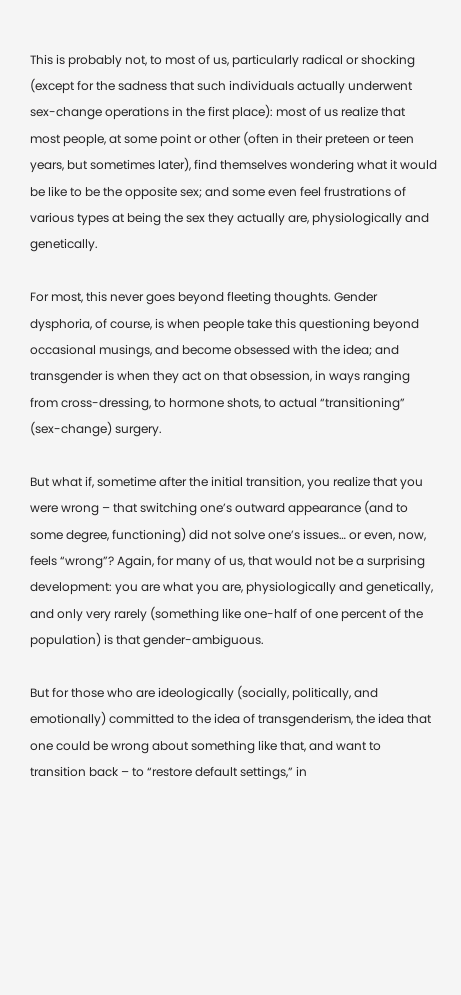This is probably not, to most of us, particularly radical or shocking (except for the sadness that such individuals actually underwent sex-change operations in the first place): most of us realize that most people, at some point or other (often in their preteen or teen years, but sometimes later), find themselves wondering what it would be like to be the opposite sex; and some even feel frustrations of various types at being the sex they actually are, physiologically and genetically.

For most, this never goes beyond fleeting thoughts. Gender dysphoria, of course, is when people take this questioning beyond occasional musings, and become obsessed with the idea; and transgender is when they act on that obsession, in ways ranging from cross-dressing, to hormone shots, to actual “transitioning” (sex-change) surgery.

But what if, sometime after the initial transition, you realize that you were wrong – that switching one’s outward appearance (and to some degree, functioning) did not solve one’s issues… or even, now, feels “wrong”? Again, for many of us, that would not be a surprising development: you are what you are, physiologically and genetically, and only very rarely (something like one-half of one percent of the population) is that gender-ambiguous.

But for those who are ideologically (socially, politically, and emotionally) committed to the idea of transgenderism, the idea that one could be wrong about something like that, and want to transition back – to “restore default settings,” in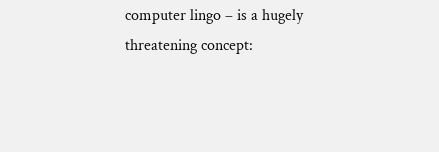computer lingo – is a hugely threatening concept: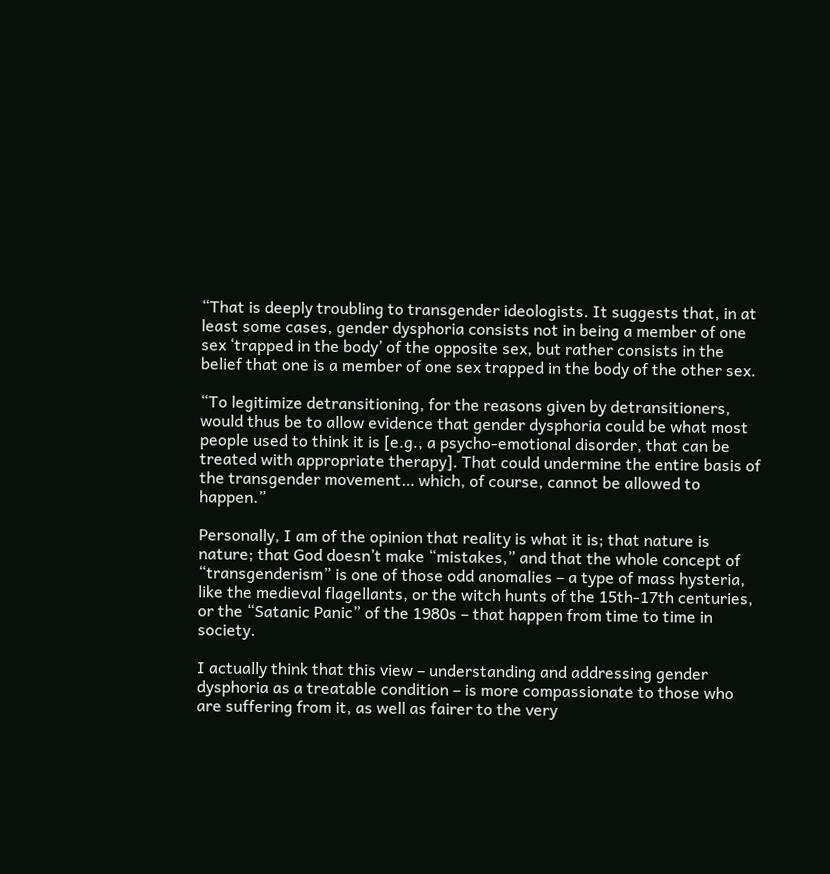“That is deeply troubling to transgender ideologists. It suggests that, in at least some cases, gender dysphoria consists not in being a member of one sex ‘trapped in the body’ of the opposite sex, but rather consists in the belief that one is a member of one sex trapped in the body of the other sex.

“To legitimize detransitioning, for the reasons given by detransitioners, would thus be to allow evidence that gender dysphoria could be what most people used to think it is [e.g., a psycho-emotional disorder, that can be treated with appropriate therapy]. That could undermine the entire basis of the transgender movement… which, of course, cannot be allowed to happen.”

Personally, I am of the opinion that reality is what it is; that nature is nature; that God doesn’t make “mistakes,” and that the whole concept of “transgenderism” is one of those odd anomalies – a type of mass hysteria, like the medieval flagellants, or the witch hunts of the 15th-17th centuries, or the “Satanic Panic” of the 1980s – that happen from time to time in society.

I actually think that this view – understanding and addressing gender dysphoria as a treatable condition – is more compassionate to those who are suffering from it, as well as fairer to the very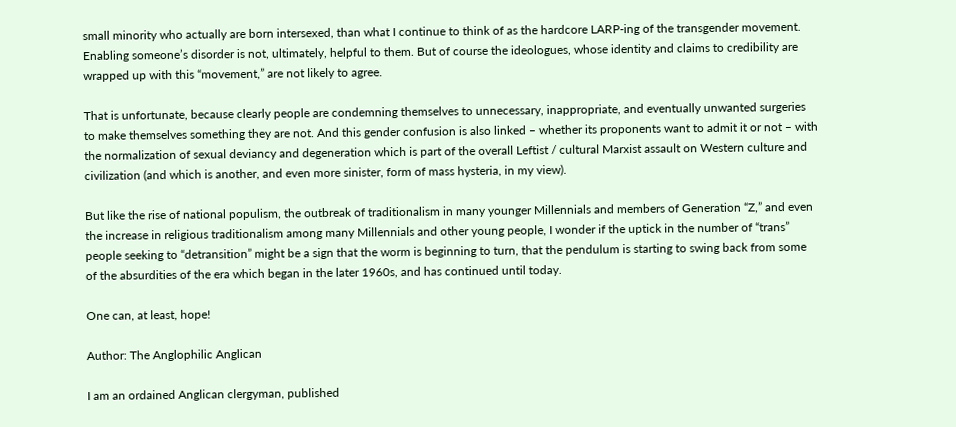small minority who actually are born intersexed, than what I continue to think of as the hardcore LARP-ing of the transgender movement. Enabling someone’s disorder is not, ultimately, helpful to them. But of course the ideologues, whose identity and claims to credibility are wrapped up with this “movement,” are not likely to agree.

That is unfortunate, because clearly people are condemning themselves to unnecessary, inappropriate, and eventually unwanted surgeries to make themselves something they are not. And this gender confusion is also linked – whether its proponents want to admit it or not – with the normalization of sexual deviancy and degeneration which is part of the overall Leftist / cultural Marxist assault on Western culture and civilization (and which is another, and even more sinister, form of mass hysteria, in my view).

But like the rise of national populism, the outbreak of traditionalism in many younger Millennials and members of Generation “Z,” and even the increase in religious traditionalism among many Millennials and other young people, I wonder if the uptick in the number of “trans” people seeking to “detransition” might be a sign that the worm is beginning to turn, that the pendulum is starting to swing back from some of the absurdities of the era which began in the later 1960s, and has continued until today.

One can, at least, hope!

Author: The Anglophilic Anglican

I am an ordained Anglican clergyman, published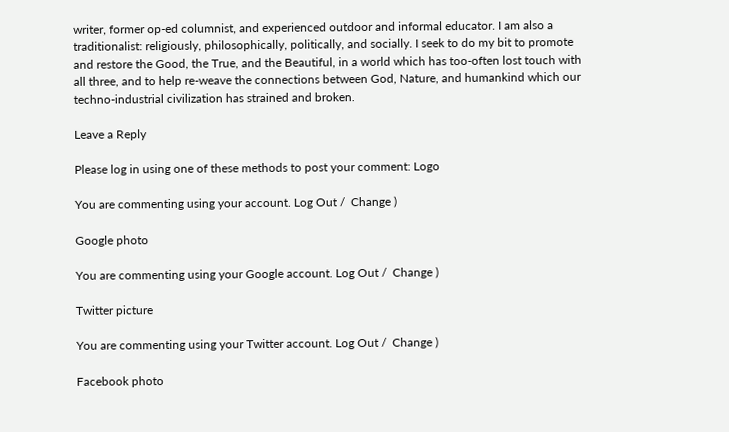writer, former op-ed columnist, and experienced outdoor and informal educator. I am also a traditionalist: religiously, philosophically, politically, and socially. I seek to do my bit to promote and restore the Good, the True, and the Beautiful, in a world which has too-often lost touch with all three, and to help re-weave the connections between God, Nature, and humankind which our techno-industrial civilization has strained and broken.

Leave a Reply

Please log in using one of these methods to post your comment: Logo

You are commenting using your account. Log Out /  Change )

Google photo

You are commenting using your Google account. Log Out /  Change )

Twitter picture

You are commenting using your Twitter account. Log Out /  Change )

Facebook photo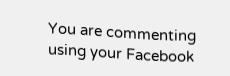You are commenting using your Facebook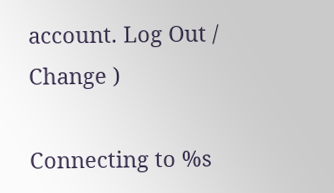account. Log Out /  Change )

Connecting to %s